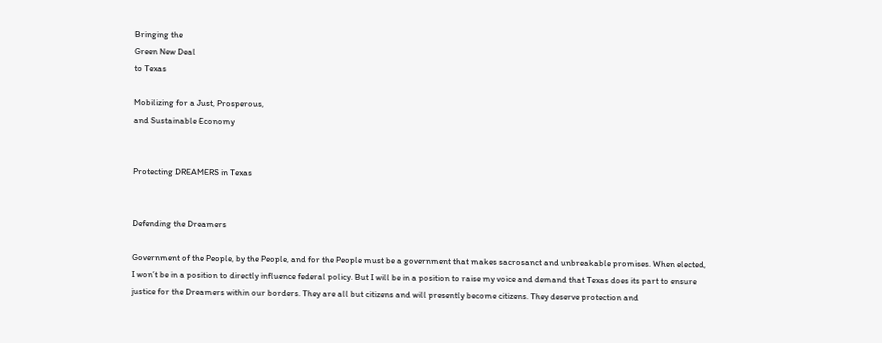Bringing the
Green New Deal
to Texas

Mobilizing for a Just, Prosperous,
and Sustainable Economy


Protecting DREAMERS in Texas


Defending the Dreamers

Government of the People, by the People, and for the People must be a government that makes sacrosanct and unbreakable promises. When elected, I won’t be in a position to directly influence federal policy. But I will be in a position to raise my voice and demand that Texas does its part to ensure justice for the Dreamers within our borders. They are all but citizens and will presently become citizens. They deserve protection and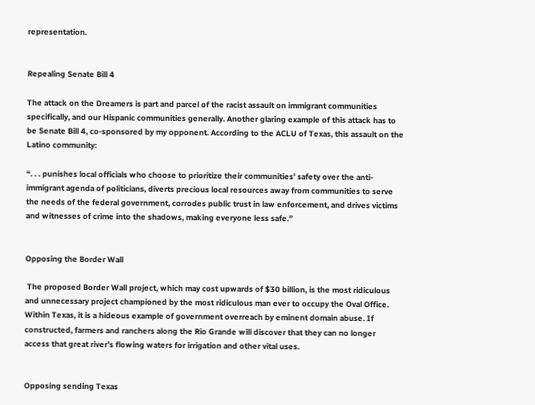representation.


Repealing Senate Bill 4

The attack on the Dreamers is part and parcel of the racist assault on immigrant communities specifically, and our Hispanic communities generally. Another glaring example of this attack has to be Senate Bill 4, co-sponsored by my opponent. According to the ACLU of Texas, this assault on the Latino community:

“. . . punishes local officials who choose to prioritize their communities’ safety over the anti-immigrant agenda of politicians, diverts precious local resources away from communities to serve the needs of the federal government, corrodes public trust in law enforcement, and drives victims and witnesses of crime into the shadows, making everyone less safe.”


Opposing the Border Wall

 The proposed Border Wall project, which may cost upwards of $30 billion, is the most ridiculous and unnecessary project championed by the most ridiculous man ever to occupy the Oval Office. Within Texas, it is a hideous example of government overreach by eminent domain abuse. If constructed, farmers and ranchers along the Rio Grande will discover that they can no longer access that great river’s flowing waters for irrigation and other vital uses.


Opposing sending Texas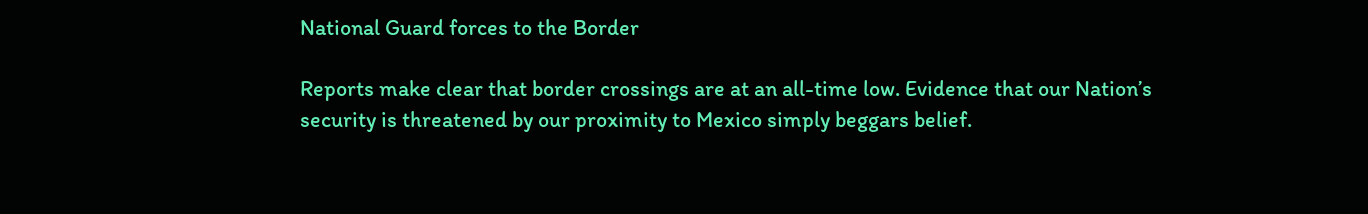National Guard forces to the Border

Reports make clear that border crossings are at an all-time low. Evidence that our Nation’s security is threatened by our proximity to Mexico simply beggars belief.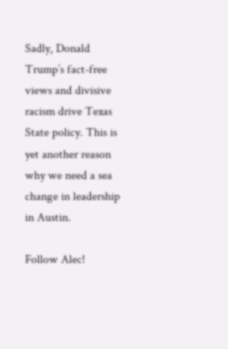Sadly, Donald Trump’s fact-free views and divisive racism drive Texas State policy. This is yet another reason why we need a sea change in leadership in Austin.

Follow Alec!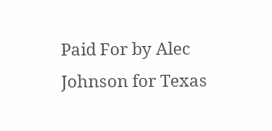Paid For by Alec Johnson for Texas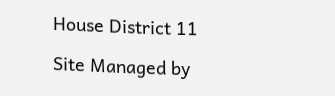House District 11

Site Managed by